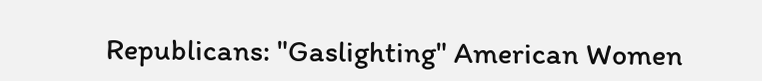Republicans: "Gaslighting" American Women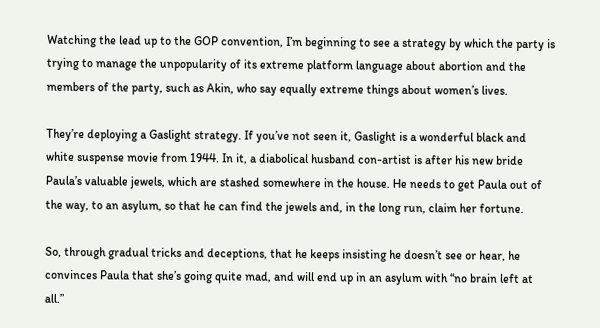Watching the lead up to the GOP convention, I’m beginning to see a strategy by which the party is trying to manage the unpopularity of its extreme platform language about abortion and the members of the party, such as Akin, who say equally extreme things about women’s lives.

They’re deploying a Gaslight strategy. If you’ve not seen it, Gaslight is a wonderful black and white suspense movie from 1944. In it, a diabolical husband con-artist is after his new bride Paula’s valuable jewels, which are stashed somewhere in the house. He needs to get Paula out of the way, to an asylum, so that he can find the jewels and, in the long run, claim her fortune.

So, through gradual tricks and deceptions, that he keeps insisting he doesn’t see or hear, he convinces Paula that she’s going quite mad, and will end up in an asylum with “no brain left at all.”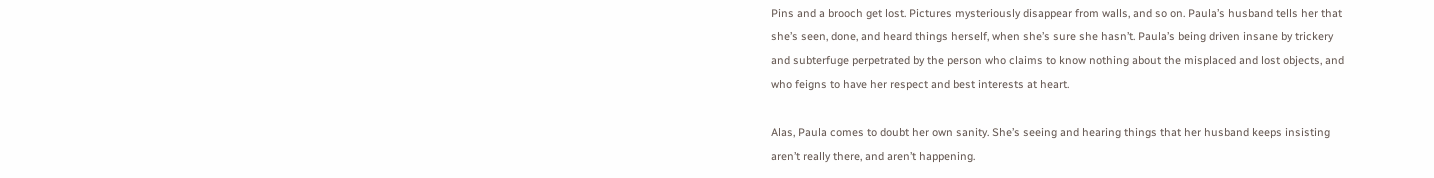Pins and a brooch get lost. Pictures mysteriously disappear from walls, and so on. Paula’s husband tells her that she’s seen, done, and heard things herself, when she’s sure she hasn’t. Paula’s being driven insane by trickery and subterfuge perpetrated by the person who claims to know nothing about the misplaced and lost objects, and who feigns to have her respect and best interests at heart.

Alas, Paula comes to doubt her own sanity. She’s seeing and hearing things that her husband keeps insisting aren’t really there, and aren’t happening.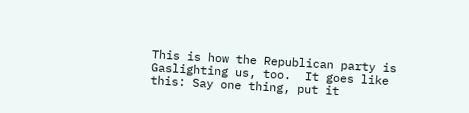This is how the Republican party is Gaslighting us, too.  It goes like this: Say one thing, put it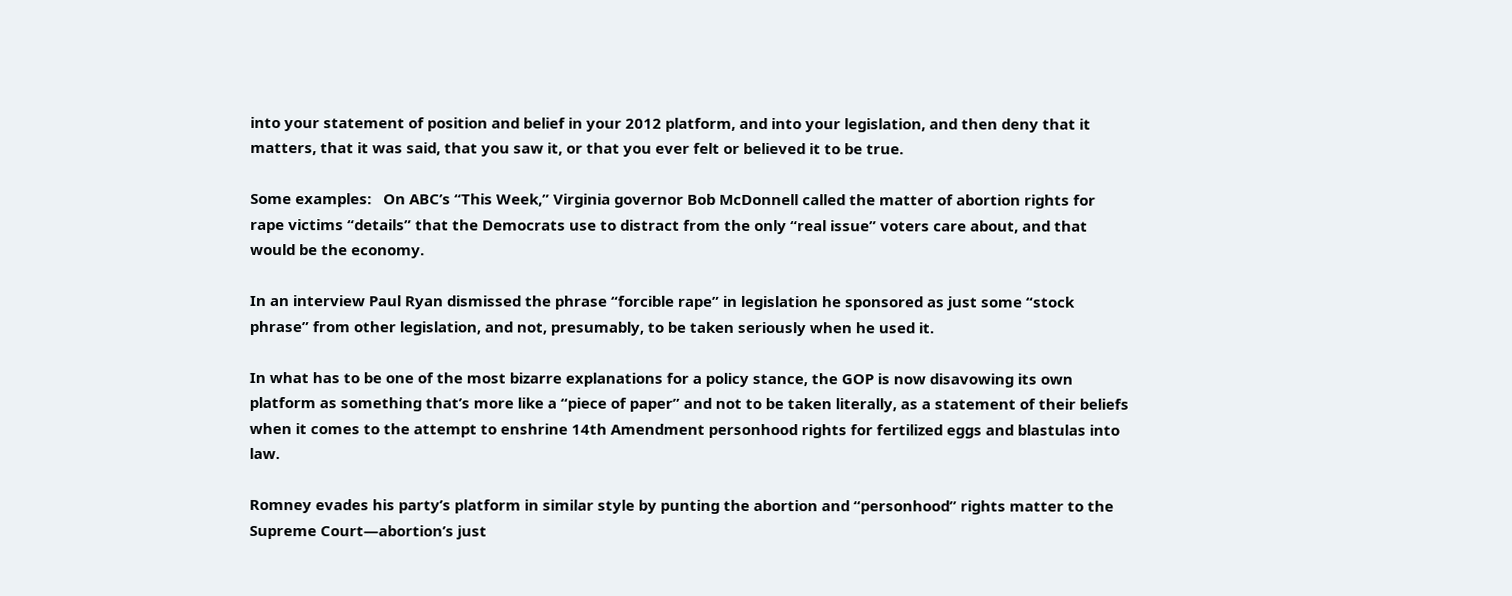into your statement of position and belief in your 2012 platform, and into your legislation, and then deny that it matters, that it was said, that you saw it, or that you ever felt or believed it to be true.

Some examples:   On ABC’s “This Week,” Virginia governor Bob McDonnell called the matter of abortion rights for rape victims “details” that the Democrats use to distract from the only “real issue” voters care about, and that would be the economy.

In an interview Paul Ryan dismissed the phrase “forcible rape” in legislation he sponsored as just some “stock phrase” from other legislation, and not, presumably, to be taken seriously when he used it.

In what has to be one of the most bizarre explanations for a policy stance, the GOP is now disavowing its own platform as something that’s more like a “piece of paper” and not to be taken literally, as a statement of their beliefs when it comes to the attempt to enshrine 14th Amendment personhood rights for fertilized eggs and blastulas into law.

Romney evades his party’s platform in similar style by punting the abortion and “personhood” rights matter to the Supreme Court—abortion’s just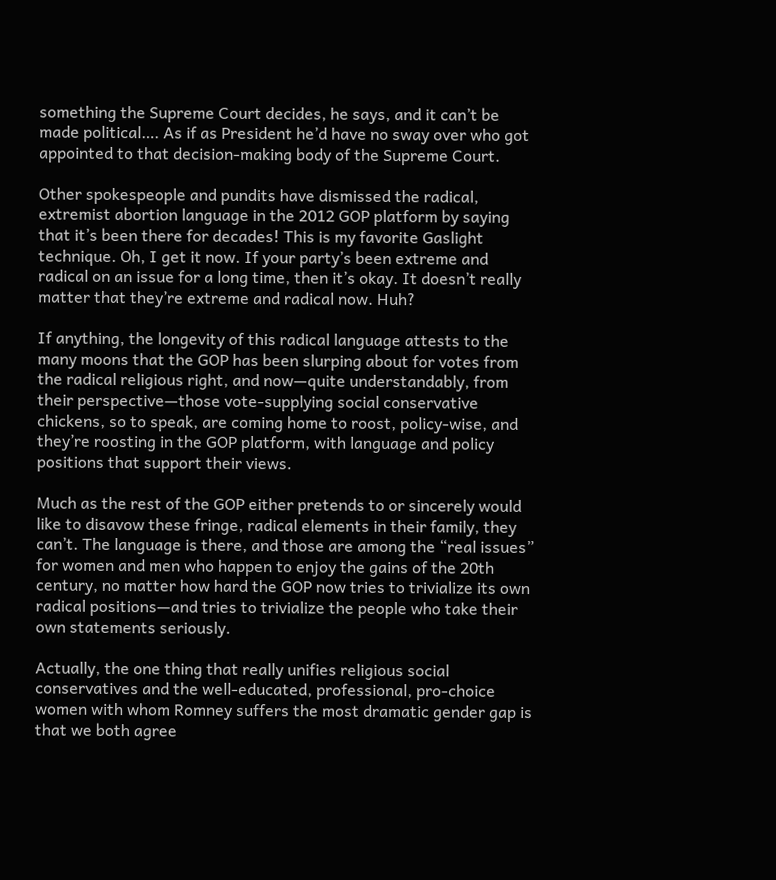something the Supreme Court decides, he says, and it can’t be made political…. As if as President he’d have no sway over who got appointed to that decision-making body of the Supreme Court.

Other spokespeople and pundits have dismissed the radical, extremist abortion language in the 2012 GOP platform by saying that it’s been there for decades! This is my favorite Gaslight technique. Oh, I get it now. If your party’s been extreme and radical on an issue for a long time, then it’s okay. It doesn’t really matter that they’re extreme and radical now. Huh?

If anything, the longevity of this radical language attests to the many moons that the GOP has been slurping about for votes from the radical religious right, and now—quite understandably, from their perspective—those vote-supplying social conservative chickens, so to speak, are coming home to roost, policy-wise, and they’re roosting in the GOP platform, with language and policy positions that support their views.

Much as the rest of the GOP either pretends to or sincerely would like to disavow these fringe, radical elements in their family, they can’t. The language is there, and those are among the “real issues” for women and men who happen to enjoy the gains of the 20th century, no matter how hard the GOP now tries to trivialize its own radical positions—and tries to trivialize the people who take their own statements seriously.

Actually, the one thing that really unifies religious social conservatives and the well-educated, professional, pro-choice women with whom Romney suffers the most dramatic gender gap is that we both agree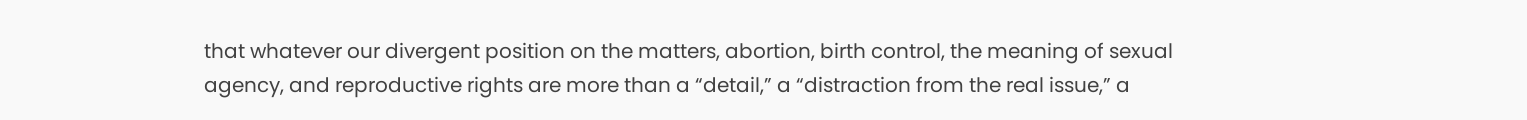that whatever our divergent position on the matters, abortion, birth control, the meaning of sexual agency, and reproductive rights are more than a “detail,” a “distraction from the real issue,” a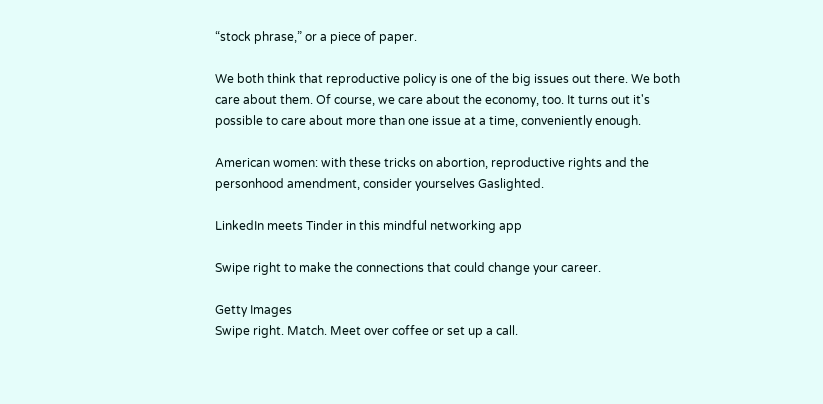“stock phrase,” or a piece of paper.

We both think that reproductive policy is one of the big issues out there. We both care about them. Of course, we care about the economy, too. It turns out it's possible to care about more than one issue at a time, conveniently enough.

American women: with these tricks on abortion, reproductive rights and the personhood amendment, consider yourselves Gaslighted.

LinkedIn meets Tinder in this mindful networking app

Swipe right to make the connections that could change your career.

Getty Images
Swipe right. Match. Meet over coffee or set up a call.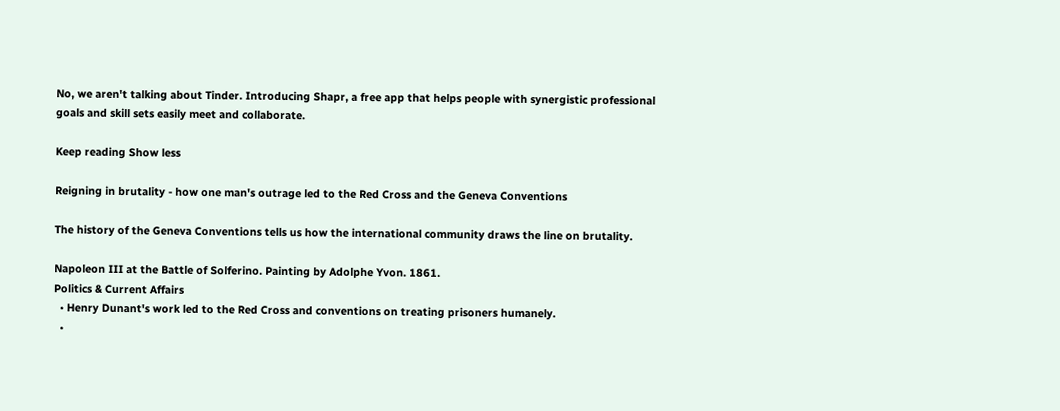No, we aren't talking about Tinder. Introducing Shapr, a free app that helps people with synergistic professional goals and skill sets easily meet and collaborate.

Keep reading Show less

Reigning in brutality - how one man's outrage led to the Red Cross and the Geneva Conventions

The history of the Geneva Conventions tells us how the international community draws the line on brutality.

Napoleon III at the Battle of Solferino. Painting by Adolphe Yvon. 1861.
Politics & Current Affairs
  • Henry Dunant's work led to the Red Cross and conventions on treating prisoners humanely.
  •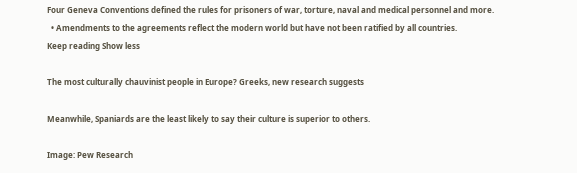Four Geneva Conventions defined the rules for prisoners of war, torture, naval and medical personnel and more.
  • Amendments to the agreements reflect the modern world but have not been ratified by all countries.
Keep reading Show less

The most culturally chauvinist people in Europe? Greeks, new research suggests

Meanwhile, Spaniards are the least likely to say their culture is superior to others.

Image: Pew Research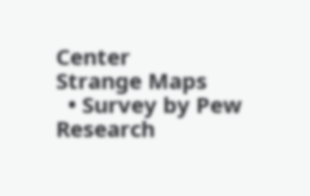Center
Strange Maps
  • Survey by Pew Research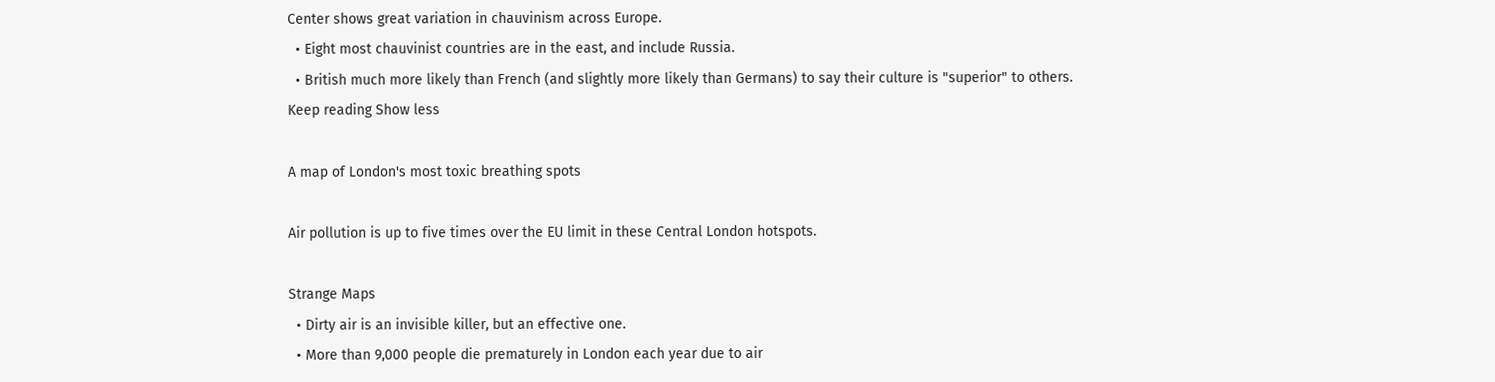Center shows great variation in chauvinism across Europe.
  • Eight most chauvinist countries are in the east, and include Russia.
  • British much more likely than French (and slightly more likely than Germans) to say their culture is "superior" to others.
Keep reading Show less

A map of London's most toxic breathing spots

Air pollution is up to five times over the EU limit in these Central London hotspots.

Strange Maps
  • Dirty air is an invisible killer, but an effective one.
  • More than 9,000 people die prematurely in London each year due to air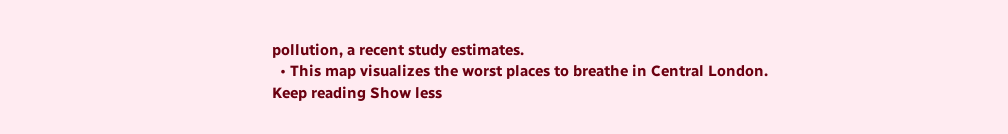pollution, a recent study estimates.
  • This map visualizes the worst places to breathe in Central London.
Keep reading Show less